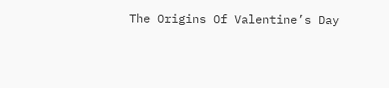The Origins Of Valentine’s Day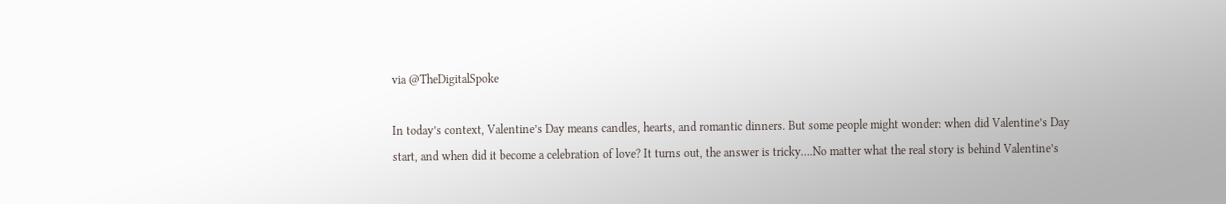via @TheDigitalSpoke

In today’s context, Valentine’s Day means candles, hearts, and romantic dinners. But some people might wonder: when did Valentine’s Day start, and when did it become a celebration of love? It turns out, the answer is tricky….No matter what the real story is behind Valentine’s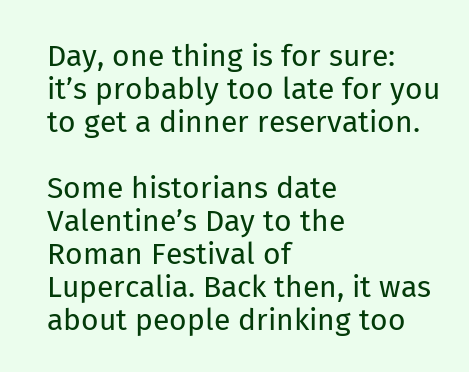Day, one thing is for sure: it’s probably too late for you to get a dinner reservation.

Some historians date Valentine’s Day to the Roman Festival of Lupercalia. Back then, it was about people drinking too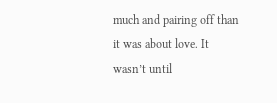much and pairing off than it was about love. It wasn’t until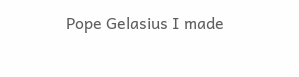Pope Gelasius I made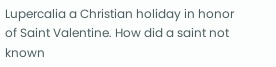Lupercalia a Christian holiday in honor of Saint Valentine. How did a saint not known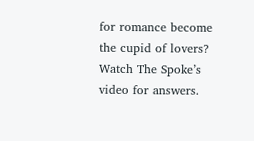for romance become the cupid of lovers?  Watch The Spoke’s video for answers.